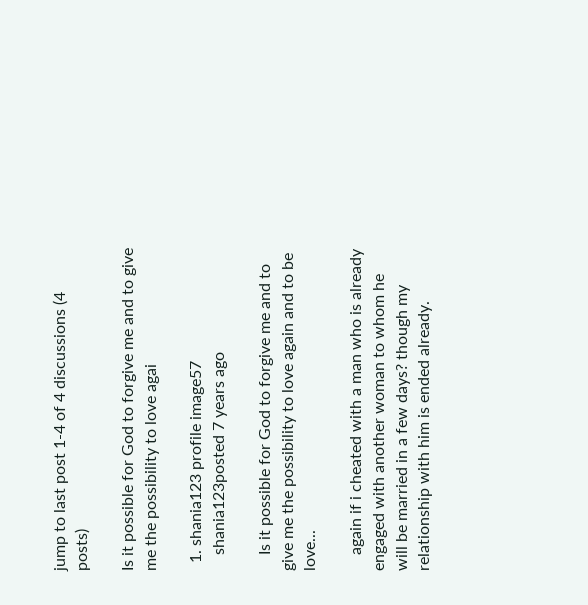jump to last post 1-4 of 4 discussions (4 posts)

Is it possible for God to forgive me and to give me the possibility to love agai

  1. shania123 profile image57
    shania123posted 7 years ago

    Is it possible for God to forgive me and to give me the possibility to love again and to be love...

    again if i cheated with a man who is already engaged with another woman to whom he will be married in a few days? though my relationship with him is ended already.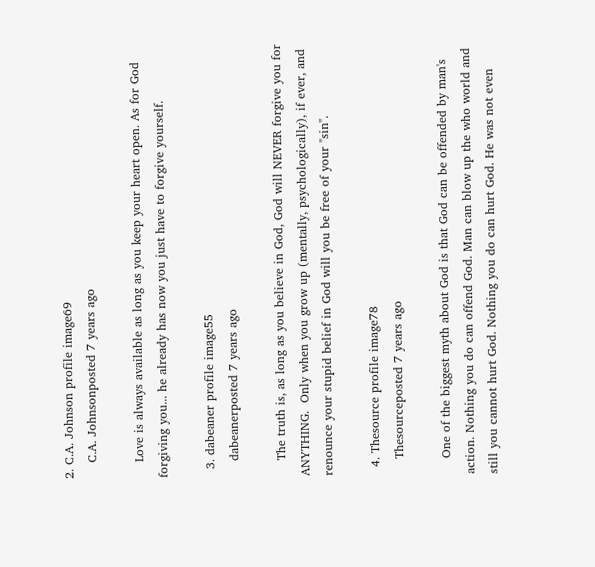2. C.A. Johnson profile image69
    C.A. Johnsonposted 7 years ago

    Love is always available as long as you keep your heart open. As for God forgiving you... he already has now you just have to forgive yourself.

  3. dabeaner profile image55
    dabeanerposted 7 years ago

    The truth is, as long as you believe in God, God will NEVER forgive you for ANYTHING.  Only when you grow up (mentally, psychologically), if ever, and renounce your stupid belief in God will you be free of your "sin".

  4. Thesource profile image78
    Thesourceposted 7 years ago

    One of the biggest myth about God is that God can be offended by man's action. Nothing you do can offend God. Man can blow up the who world and still you cannot hurt God. Nothing you do can hurt God. He was not even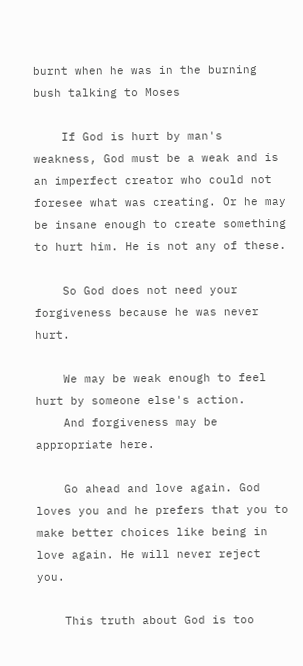burnt when he was in the burning bush talking to Moses

    If God is hurt by man's weakness, God must be a weak and is an imperfect creator who could not foresee what was creating. Or he may be insane enough to create something to hurt him. He is not any of these.

    So God does not need your forgiveness because he was never hurt.

    We may be weak enough to feel hurt by someone else's action.
    And forgiveness may be appropriate here.

    Go ahead and love again. God loves you and he prefers that you to make better choices like being in love again. He will never reject you.

    This truth about God is too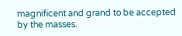magnificent and grand to be accepted by the masses.